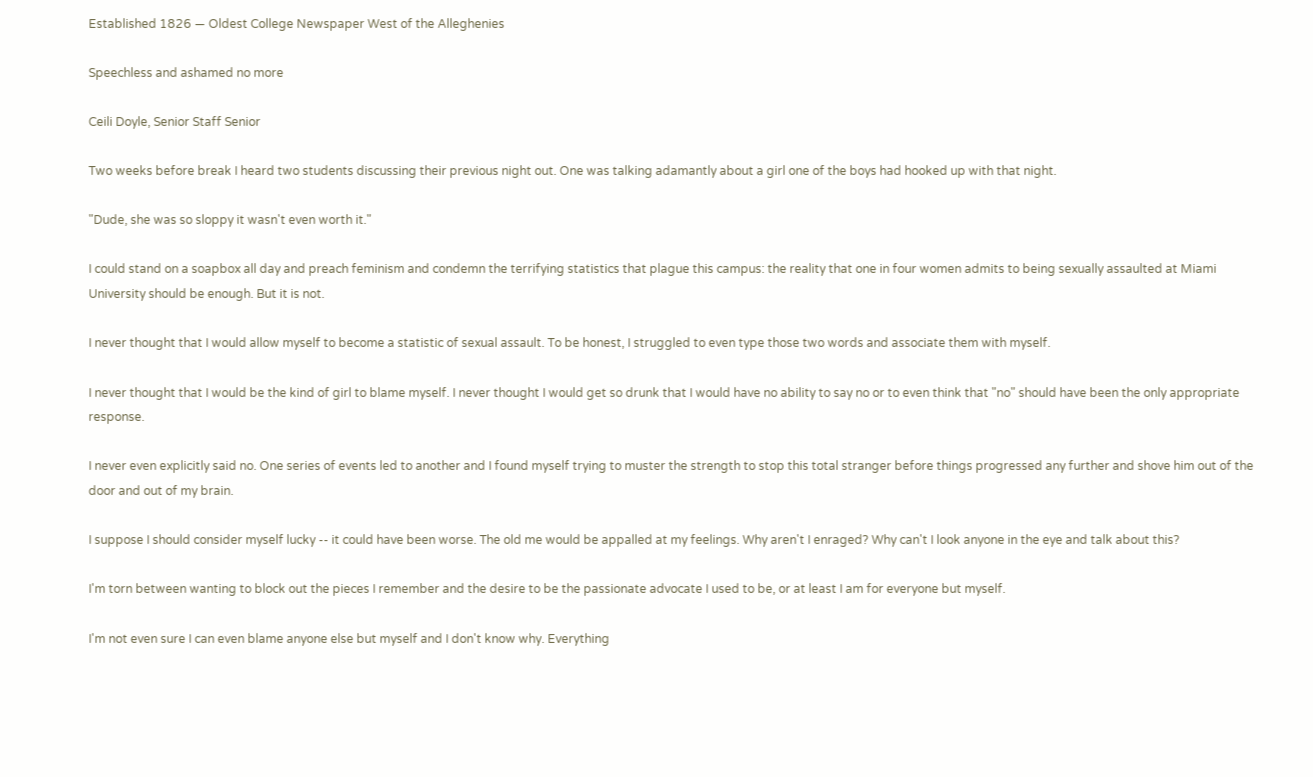Established 1826 — Oldest College Newspaper West of the Alleghenies

Speechless and ashamed no more

Ceili Doyle, Senior Staff Senior

Two weeks before break I heard two students discussing their previous night out. One was talking adamantly about a girl one of the boys had hooked up with that night.

"Dude, she was so sloppy it wasn't even worth it."

I could stand on a soapbox all day and preach feminism and condemn the terrifying statistics that plague this campus: the reality that one in four women admits to being sexually assaulted at Miami University should be enough. But it is not.

I never thought that I would allow myself to become a statistic of sexual assault. To be honest, I struggled to even type those two words and associate them with myself.

I never thought that I would be the kind of girl to blame myself. I never thought I would get so drunk that I would have no ability to say no or to even think that "no" should have been the only appropriate response.

I never even explicitly said no. One series of events led to another and I found myself trying to muster the strength to stop this total stranger before things progressed any further and shove him out of the door and out of my brain.

I suppose I should consider myself lucky -- it could have been worse. The old me would be appalled at my feelings. Why aren't I enraged? Why can't I look anyone in the eye and talk about this?

I'm torn between wanting to block out the pieces I remember and the desire to be the passionate advocate I used to be, or at least I am for everyone but myself.

I'm not even sure I can even blame anyone else but myself and I don't know why. Everything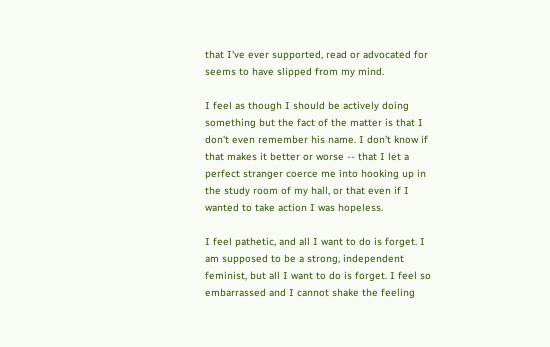that I've ever supported, read or advocated for seems to have slipped from my mind.

I feel as though I should be actively doing something but the fact of the matter is that I don't even remember his name. I don't know if that makes it better or worse -- that I let a perfect stranger coerce me into hooking up in the study room of my hall, or that even if I wanted to take action I was hopeless.

I feel pathetic, and all I want to do is forget. I am supposed to be a strong, independent feminist, but all I want to do is forget. I feel so embarrassed and I cannot shake the feeling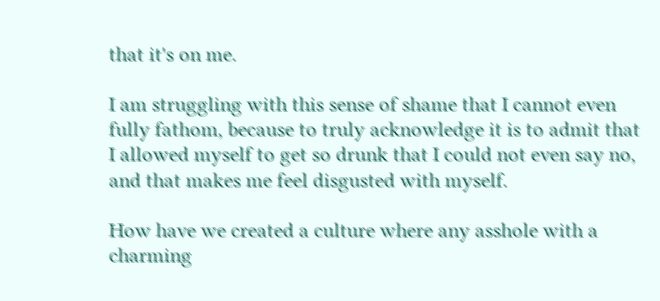that it's on me.

I am struggling with this sense of shame that I cannot even fully fathom, because to truly acknowledge it is to admit that I allowed myself to get so drunk that I could not even say no, and that makes me feel disgusted with myself.

How have we created a culture where any asshole with a charming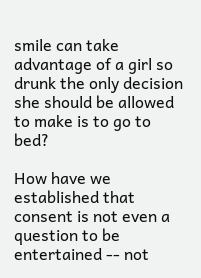smile can take advantage of a girl so drunk the only decision she should be allowed to make is to go to bed?

How have we established that consent is not even a question to be entertained -- not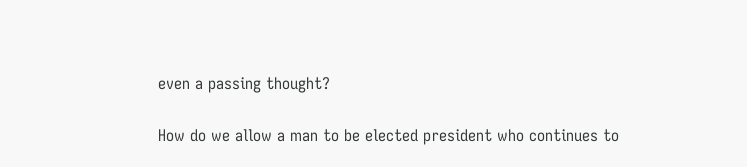even a passing thought?

How do we allow a man to be elected president who continues to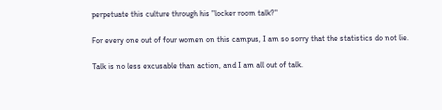perpetuate this culture through his "locker room talk?"

For every one out of four women on this campus, I am so sorry that the statistics do not lie.

Talk is no less excusable than action, and I am all out of talk.